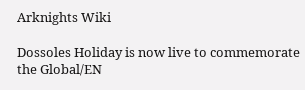Arknights Wiki

Dossoles Holiday is now live to commemorate the Global/EN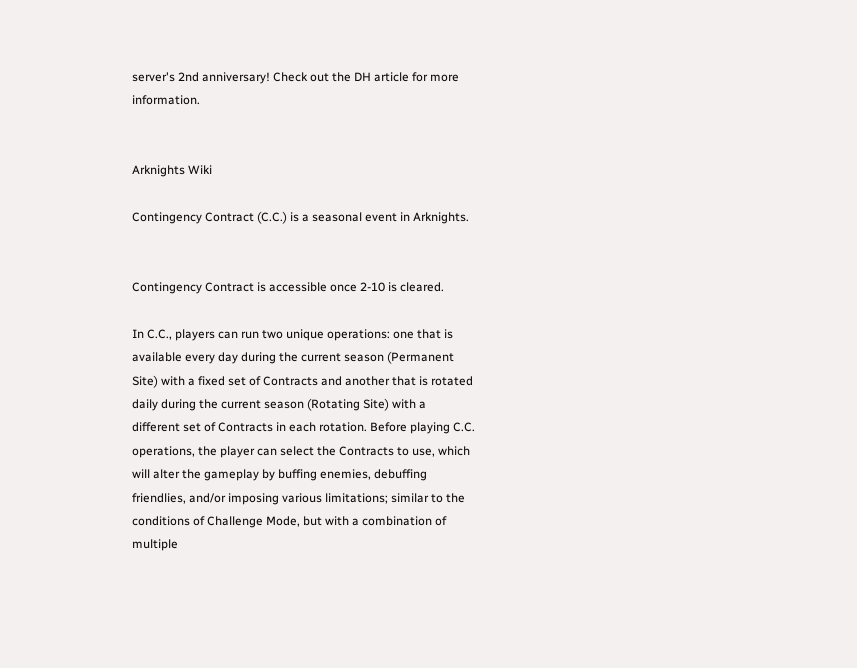server's 2nd anniversary! Check out the DH article for more information.


Arknights Wiki

Contingency Contract (C.C.) is a seasonal event in Arknights.


Contingency Contract is accessible once 2-10 is cleared.

In C.C., players can run two unique operations: one that is available every day during the current season (Permanent Site) with a fixed set of Contracts and another that is rotated daily during the current season (Rotating Site) with a different set of Contracts in each rotation. Before playing C.C. operations, the player can select the Contracts to use, which will alter the gameplay by buffing enemies, debuffing friendlies, and/or imposing various limitations; similar to the conditions of Challenge Mode, but with a combination of multiple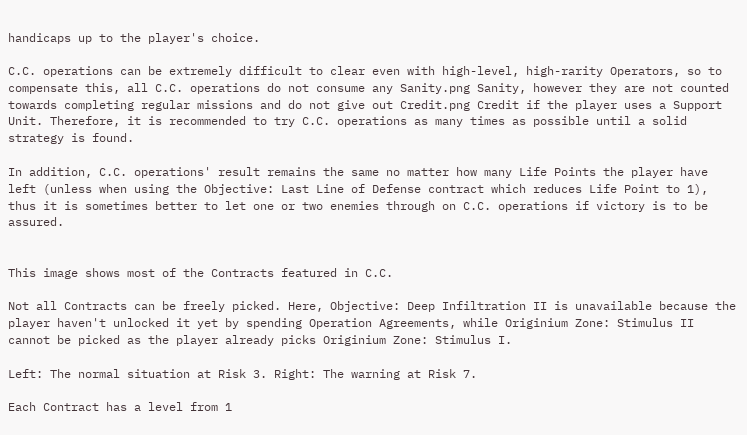handicaps up to the player's choice.

C.C. operations can be extremely difficult to clear even with high-level, high-rarity Operators, so to compensate this, all C.C. operations do not consume any Sanity.png Sanity, however they are not counted towards completing regular missions and do not give out Credit.png Credit if the player uses a Support Unit. Therefore, it is recommended to try C.C. operations as many times as possible until a solid strategy is found.

In addition, C.C. operations' result remains the same no matter how many Life Points the player have left (unless when using the Objective: Last Line of Defense contract which reduces Life Point to 1), thus it is sometimes better to let one or two enemies through on C.C. operations if victory is to be assured.


This image shows most of the Contracts featured in C.C.

Not all Contracts can be freely picked. Here, Objective: Deep Infiltration II is unavailable because the player haven't unlocked it yet by spending Operation Agreements, while Originium Zone: Stimulus II cannot be picked as the player already picks Originium Zone: Stimulus I.

Left: The normal situation at Risk 3. Right: The warning at Risk 7.

Each Contract has a level from 1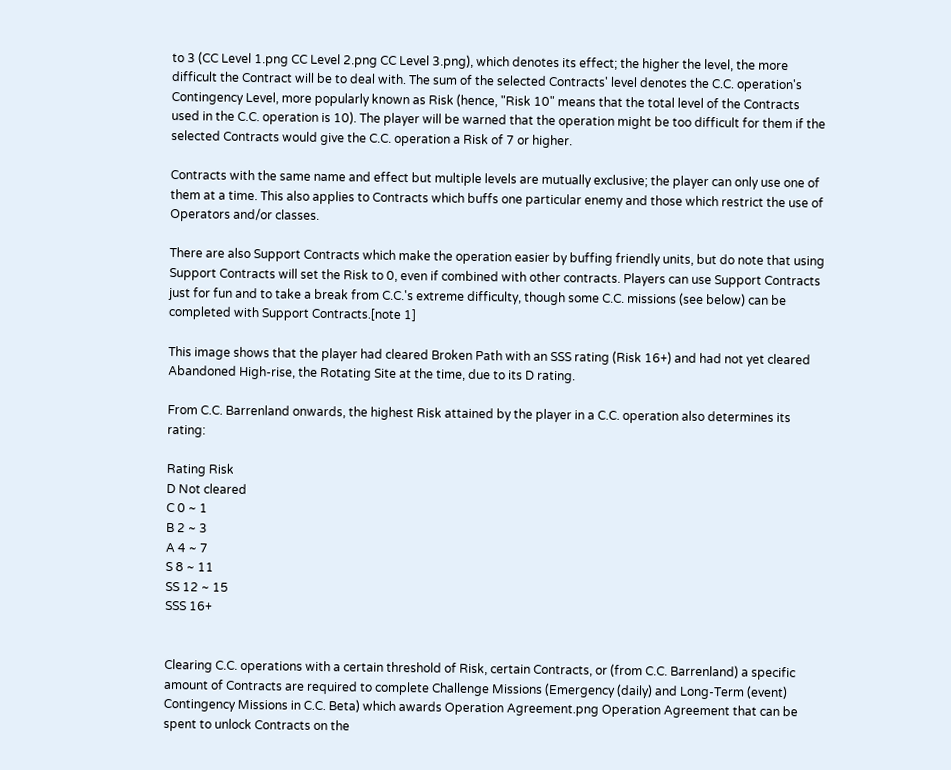to 3 (CC Level 1.png CC Level 2.png CC Level 3.png), which denotes its effect; the higher the level, the more difficult the Contract will be to deal with. The sum of the selected Contracts' level denotes the C.C. operation's Contingency Level, more popularly known as Risk (hence, "Risk 10" means that the total level of the Contracts used in the C.C. operation is 10). The player will be warned that the operation might be too difficult for them if the selected Contracts would give the C.C. operation a Risk of 7 or higher.

Contracts with the same name and effect but multiple levels are mutually exclusive; the player can only use one of them at a time. This also applies to Contracts which buffs one particular enemy and those which restrict the use of Operators and/or classes.

There are also Support Contracts which make the operation easier by buffing friendly units, but do note that using Support Contracts will set the Risk to 0, even if combined with other contracts. Players can use Support Contracts just for fun and to take a break from C.C.'s extreme difficulty, though some C.C. missions (see below) can be completed with Support Contracts.[note 1]

This image shows that the player had cleared Broken Path with an SSS rating (Risk 16+) and had not yet cleared Abandoned High-rise, the Rotating Site at the time, due to its D rating.

From C.C. Barrenland onwards, the highest Risk attained by the player in a C.C. operation also determines its rating:

Rating Risk
D Not cleared
C 0 ~ 1
B 2 ~ 3
A 4 ~ 7
S 8 ~ 11
SS 12 ~ 15
SSS 16+


Clearing C.C. operations with a certain threshold of Risk, certain Contracts, or (from C.C. Barrenland) a specific amount of Contracts are required to complete Challenge Missions (Emergency (daily) and Long-Term (event) Contingency Missions in C.C. Beta) which awards Operation Agreement.png Operation Agreement that can be spent to unlock Contracts on the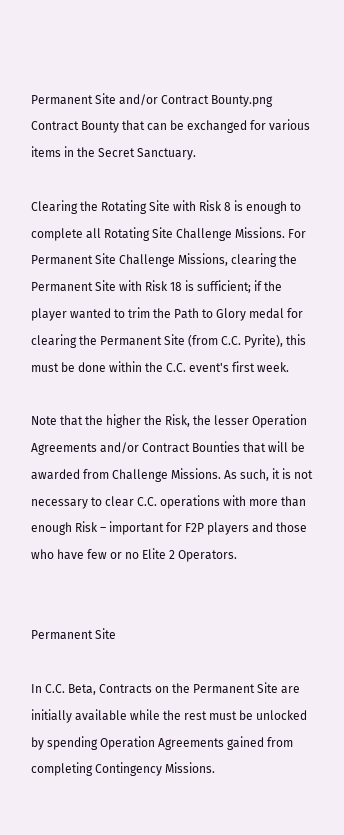Permanent Site and/or Contract Bounty.png Contract Bounty that can be exchanged for various items in the Secret Sanctuary.

Clearing the Rotating Site with Risk 8 is enough to complete all Rotating Site Challenge Missions. For Permanent Site Challenge Missions, clearing the Permanent Site with Risk 18 is sufficient; if the player wanted to trim the Path to Glory medal for clearing the Permanent Site (from C.C. Pyrite), this must be done within the C.C. event's first week.

Note that the higher the Risk, the lesser Operation Agreements and/or Contract Bounties that will be awarded from Challenge Missions. As such, it is not necessary to clear C.C. operations with more than enough Risk – important for F2P players and those who have few or no Elite 2 Operators.


Permanent Site

In C.C. Beta, Contracts on the Permanent Site are initially available while the rest must be unlocked by spending Operation Agreements gained from completing Contingency Missions.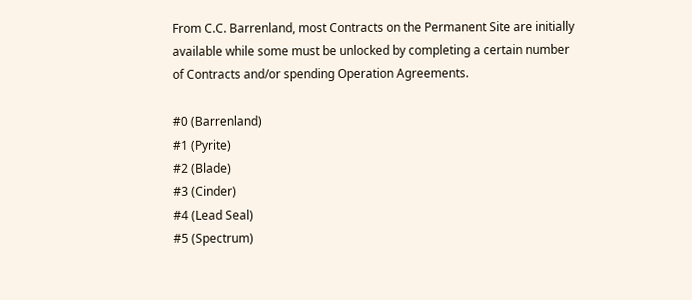From C.C. Barrenland, most Contracts on the Permanent Site are initially available while some must be unlocked by completing a certain number of Contracts and/or spending Operation Agreements.

#0 (Barrenland)
#1 (Pyrite)
#2 (Blade)
#3 (Cinder)
#4 (Lead Seal)
#5 (Spectrum)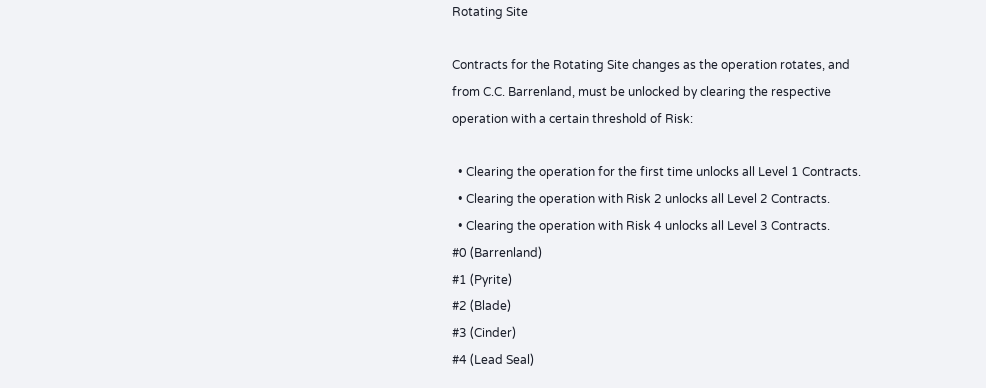Rotating Site

Contracts for the Rotating Site changes as the operation rotates, and from C.C. Barrenland, must be unlocked by clearing the respective operation with a certain threshold of Risk:

  • Clearing the operation for the first time unlocks all Level 1 Contracts.
  • Clearing the operation with Risk 2 unlocks all Level 2 Contracts.
  • Clearing the operation with Risk 4 unlocks all Level 3 Contracts.
#0 (Barrenland)
#1 (Pyrite)
#2 (Blade)
#3 (Cinder)
#4 (Lead Seal)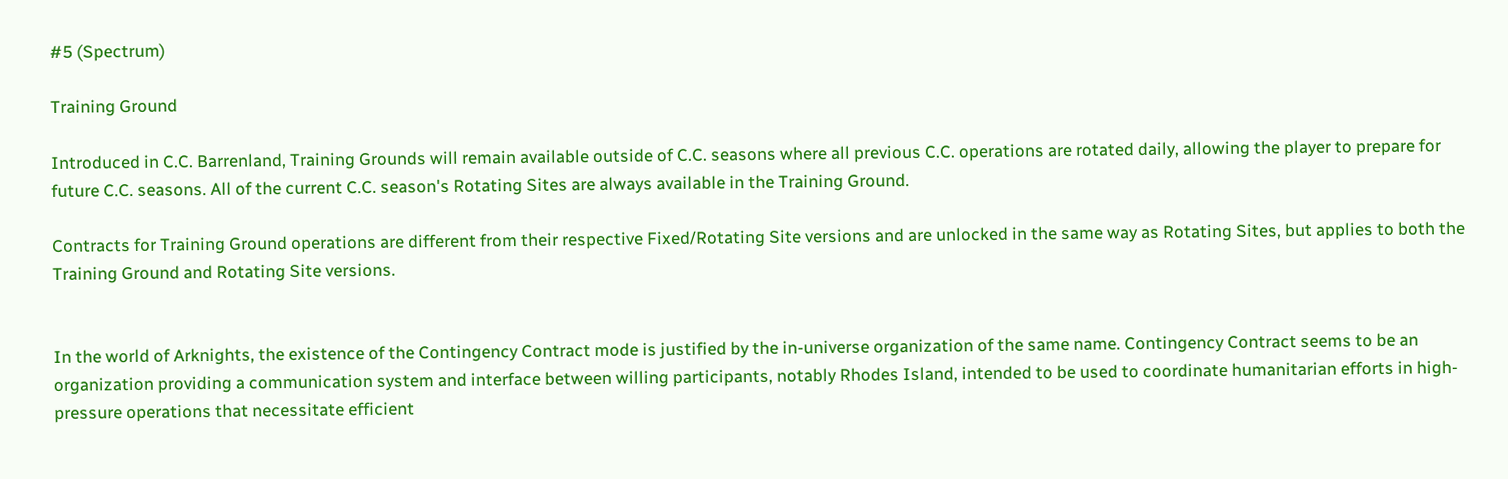#5 (Spectrum)

Training Ground

Introduced in C.C. Barrenland, Training Grounds will remain available outside of C.C. seasons where all previous C.C. operations are rotated daily, allowing the player to prepare for future C.C. seasons. All of the current C.C. season's Rotating Sites are always available in the Training Ground.

Contracts for Training Ground operations are different from their respective Fixed/Rotating Site versions and are unlocked in the same way as Rotating Sites, but applies to both the Training Ground and Rotating Site versions.


In the world of Arknights, the existence of the Contingency Contract mode is justified by the in-universe organization of the same name. Contingency Contract seems to be an organization providing a communication system and interface between willing participants, notably Rhodes Island, intended to be used to coordinate humanitarian efforts in high-pressure operations that necessitate efficient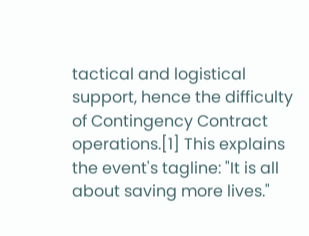tactical and logistical support, hence the difficulty of Contingency Contract operations.[1] This explains the event's tagline: "It is all about saving more lives."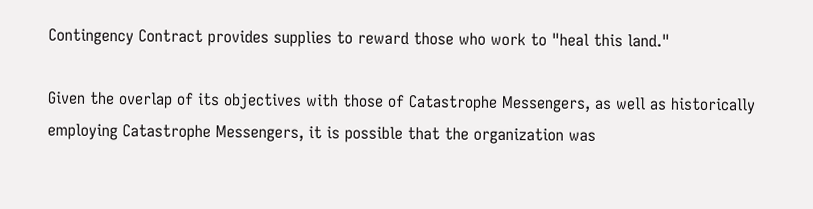Contingency Contract provides supplies to reward those who work to "heal this land."

Given the overlap of its objectives with those of Catastrophe Messengers, as well as historically employing Catastrophe Messengers, it is possible that the organization was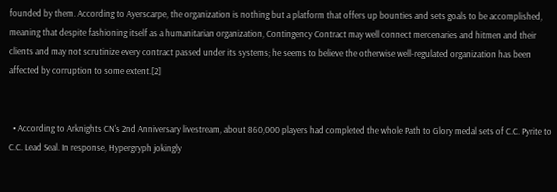founded by them. According to Ayerscarpe, the organization is nothing but a platform that offers up bounties and sets goals to be accomplished, meaning that despite fashioning itself as a humanitarian organization, Contingency Contract may well connect mercenaries and hitmen and their clients and may not scrutinize every contract passed under its systems; he seems to believe the otherwise well-regulated organization has been affected by corruption to some extent.[2]


  • According to Arknights CN's 2nd Anniversary livestream, about 860,000 players had completed the whole Path to Glory medal sets of C.C. Pyrite to C.C. Lead Seal. In response, Hypergryph jokingly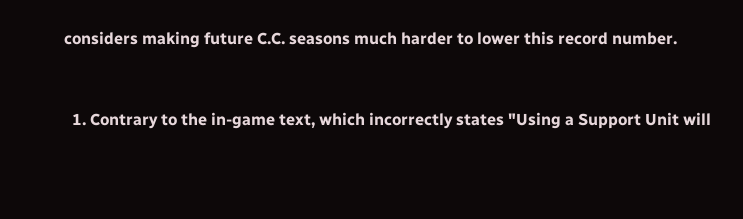considers making future C.C. seasons much harder to lower this record number.


  1. Contrary to the in-game text, which incorrectly states "Using a Support Unit will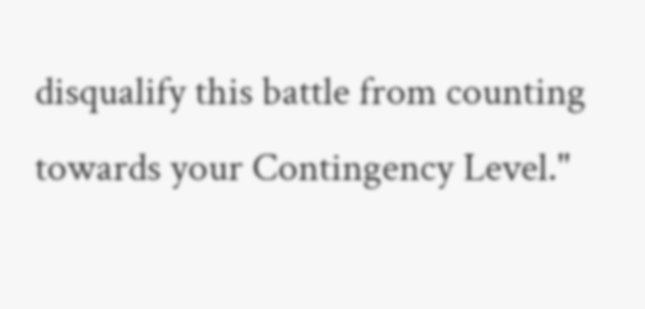disqualify this battle from counting towards your Contingency Level."